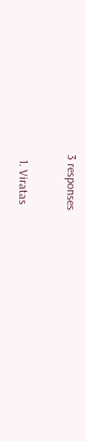3 responses

  1. Viratas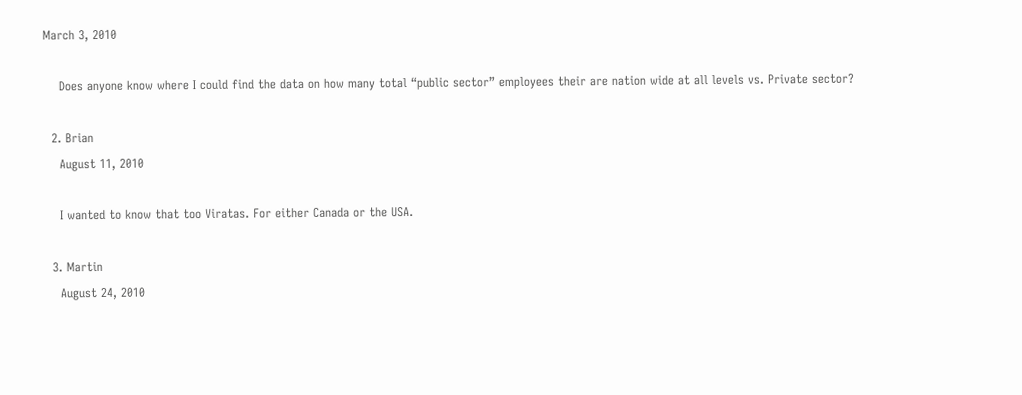March 3, 2010

    Does anyone know where I could find the data on how many total “public sector” employees their are nation wide at all levels vs. Private sector?

  2. Brian
    August 11, 2010

    I wanted to know that too Viratas. For either Canada or the USA.

  3. Martin
    August 24, 2010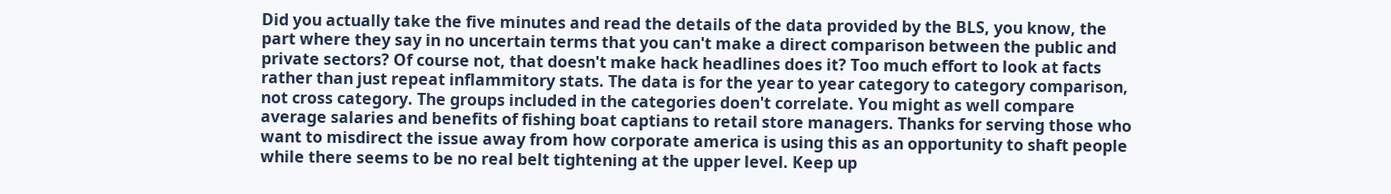Did you actually take the five minutes and read the details of the data provided by the BLS, you know, the part where they say in no uncertain terms that you can't make a direct comparison between the public and private sectors? Of course not, that doesn't make hack headlines does it? Too much effort to look at facts rather than just repeat inflammitory stats. The data is for the year to year category to category comparison, not cross category. The groups included in the categories doen't correlate. You might as well compare average salaries and benefits of fishing boat captians to retail store managers. Thanks for serving those who want to misdirect the issue away from how corporate america is using this as an opportunity to shaft people while there seems to be no real belt tightening at the upper level. Keep up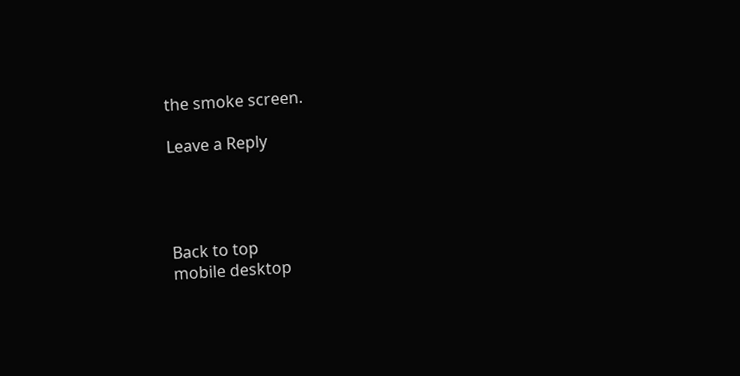the smoke screen.

Leave a Reply




Back to top
mobile desktop